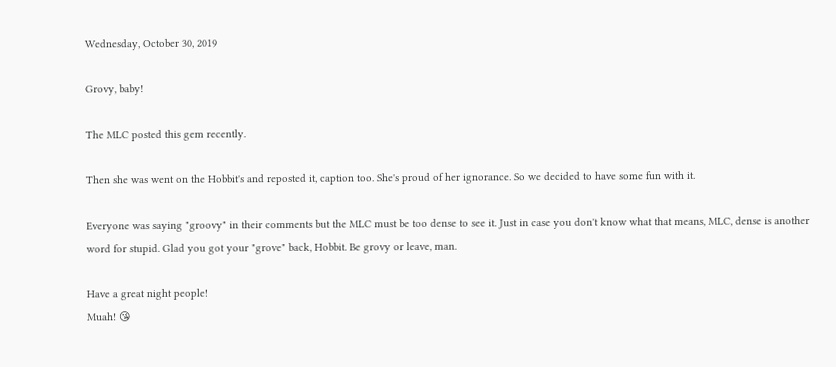Wednesday, October 30, 2019

Grovy, baby!

The MLC posted this gem recently.

Then she was went on the Hobbit's and reposted it, caption too. She's proud of her ignorance. So we decided to have some fun with it.

Everyone was saying "groovy" in their comments but the MLC must be too dense to see it. Just in case you don't know what that means, MLC, dense is another word for stupid. Glad you got your "grove" back, Hobbit. Be grovy or leave, man.

Have a great night people!
Muah! 😘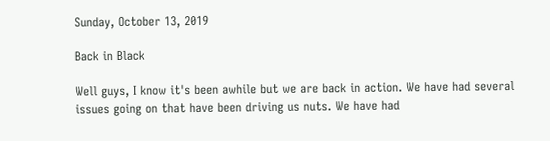Sunday, October 13, 2019

Back in Black

Well guys, I know it's been awhile but we are back in action. We have had several issues going on that have been driving us nuts. We have had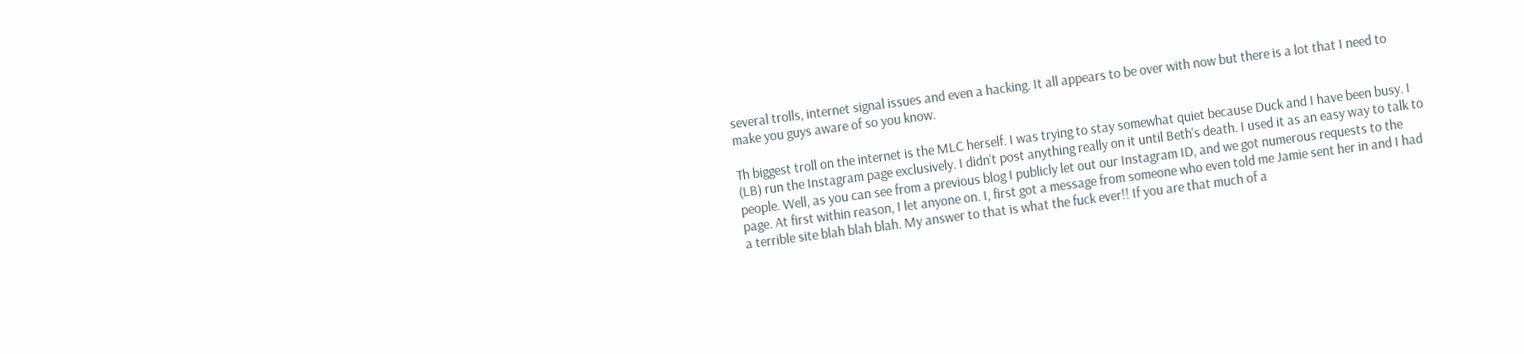several trolls, internet signal issues and even a hacking. It all appears to be over with now but there is a lot that I need to make you guys aware of so you know.

Th biggest troll on the internet is the MLC herself. I was trying to stay somewhat quiet because Duck and I have been busy. I (LB) run the Instagram page exclusively. I didn't post anything really on it until Beth's death. I used it as an easy way to talk to people. Well, as you can see from a previous blog I publicly let out our Instagram ID, and we got numerous requests to the page. At first within reason, I let anyone on. I, first got a message from someone who even told me Jamie sent her in and I had a terrible site blah blah blah. My answer to that is what the fuck ever!! If you are that much of a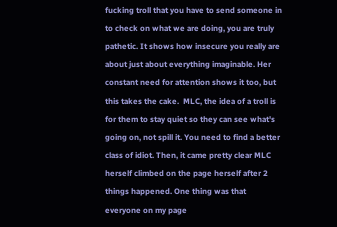fucking troll that you have to send someone in to check on what we are doing, you are truly pathetic. It shows how insecure you really are about just about everything imaginable. Her constant need for attention shows it too, but this takes the cake.  MLC, the idea of a troll is for them to stay quiet so they can see what's going on, not spill it. You need to find a better class of idiot. Then, it came pretty clear MLC herself climbed on the page herself after 2 things happened. One thing was that everyone on my page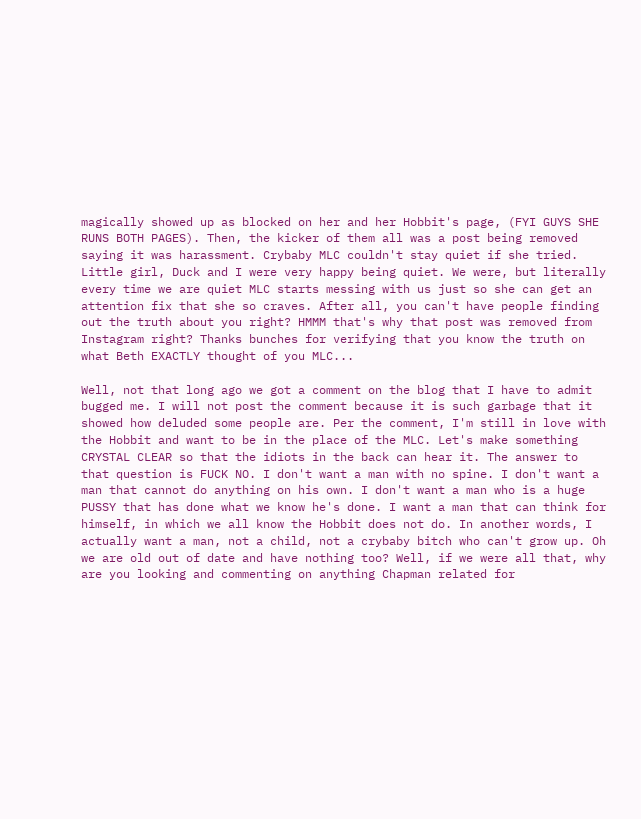magically showed up as blocked on her and her Hobbit's page, (FYI GUYS SHE RUNS BOTH PAGES). Then, the kicker of them all was a post being removed saying it was harassment. Crybaby MLC couldn't stay quiet if she tried. Little girl, Duck and I were very happy being quiet. We were, but literally every time we are quiet MLC starts messing with us just so she can get an attention fix that she so craves. After all, you can't have people finding out the truth about you right? HMMM that's why that post was removed from Instagram right? Thanks bunches for verifying that you know the truth on what Beth EXACTLY thought of you MLC...

Well, not that long ago we got a comment on the blog that I have to admit bugged me. I will not post the comment because it is such garbage that it showed how deluded some people are. Per the comment, I'm still in love with the Hobbit and want to be in the place of the MLC. Let's make something CRYSTAL CLEAR so that the idiots in the back can hear it. The answer to that question is FUCK NO. I don't want a man with no spine. I don't want a man that cannot do anything on his own. I don't want a man who is a huge PUSSY that has done what we know he's done. I want a man that can think for himself, in which we all know the Hobbit does not do. In another words, I actually want a man, not a child, not a crybaby bitch who can't grow up. Oh we are old out of date and have nothing too? Well, if we were all that, why are you looking and commenting on anything Chapman related for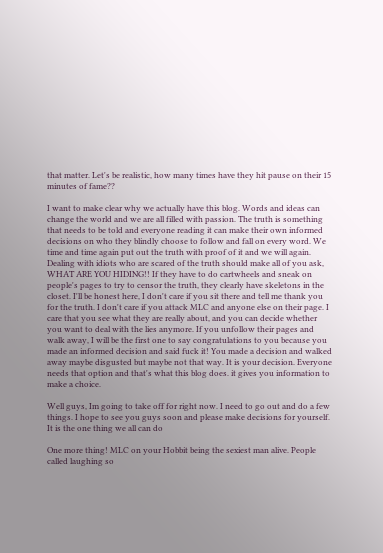that matter. Let's be realistic, how many times have they hit pause on their 15 minutes of fame??

I want to make clear why we actually have this blog. Words and ideas can change the world and we are all filled with passion. The truth is something that needs to be told and everyone reading it can make their own informed decisions on who they blindly choose to follow and fall on every word. We time and time again put out the truth with proof of it and we will again. Dealing with idiots who are scared of the truth should make all of you ask, WHAT ARE YOU HIDING!! If they have to do cartwheels and sneak on people's pages to try to censor the truth, they clearly have skeletons in the closet. I'll be honest here, I don't care if you sit there and tell me thank you for the truth. I don't care if you attack MLC and anyone else on their page. I care that you see what they are really about, and you can decide whether you want to deal with the lies anymore. If you unfollow their pages and walk away, I will be the first one to say congratulations to you because you made an informed decision and said fuck it! You made a decision and walked away maybe disgusted but maybe not that way. It is your decision. Everyone needs that option and that's what this blog does. it gives you information to make a choice.

Well guys, Im going to take off for right now. I need to go out and do a few things. I hope to see you guys soon and please make decisions for yourself. It is the one thing we all can do

One more thing! MLC on your Hobbit being the sexiest man alive. People called laughing so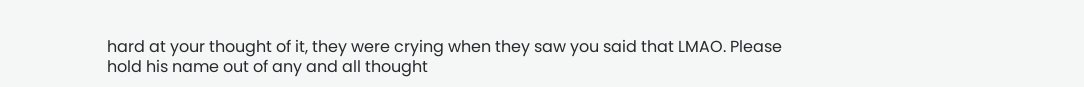hard at your thought of it, they were crying when they saw you said that LMAO. Please hold his name out of any and all thought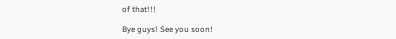of that!!!

Bye guys! See you soon!